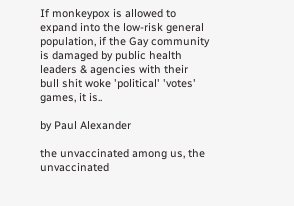If monkeypox is allowed to expand into the low-risk general population, if the Gay community is damaged by public health leaders & agencies with their bull shit woke 'political' 'votes' games, it is..

by Paul Alexander

the unvaccinated among us, the unvaccinated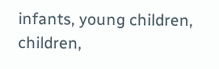infants, young children, children,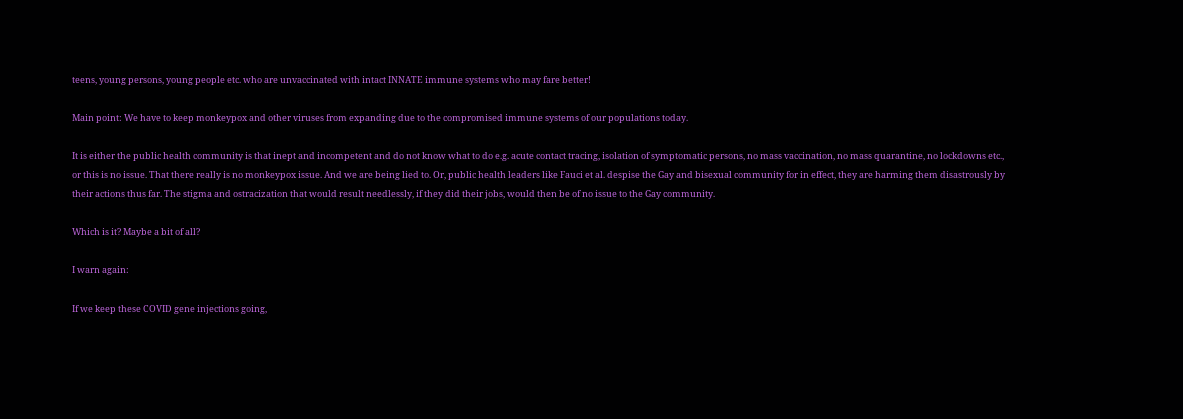teens, young persons, young people etc. who are unvaccinated with intact INNATE immune systems who may fare better!

Main point: We have to keep monkeypox and other viruses from expanding due to the compromised immune systems of our populations today.

It is either the public health community is that inept and incompetent and do not know what to do e.g. acute contact tracing, isolation of symptomatic persons, no mass vaccination, no mass quarantine, no lockdowns etc., or this is no issue. That there really is no monkeypox issue. And we are being lied to. Or, public health leaders like Fauci et al. despise the Gay and bisexual community for in effect, they are harming them disastrously by their actions thus far. The stigma and ostracization that would result needlessly, if they did their jobs, would then be of no issue to the Gay community.

Which is it? Maybe a bit of all?

I warn again:

If we keep these COVID gene injections going,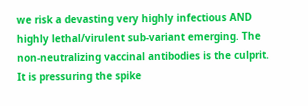we risk a devasting very highly infectious AND highly lethal/virulent sub-variant emerging. The non-neutralizing vaccinal antibodies is the culprit. It is pressuring the spike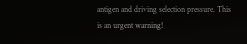antigen and driving selection pressure. This is an urgent warning!